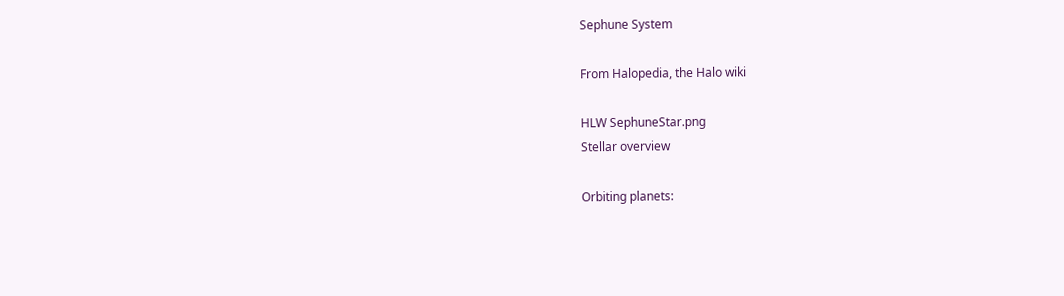Sephune System

From Halopedia, the Halo wiki

HLW SephuneStar.png
Stellar overview

Orbiting planets: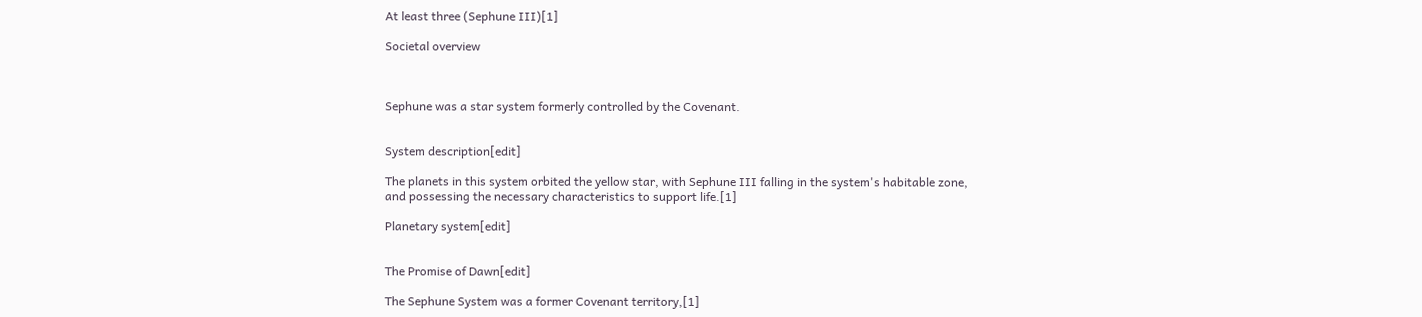At least three (Sephune III)[1]

Societal overview



Sephune was a star system formerly controlled by the Covenant.


System description[edit]

The planets in this system orbited the yellow star, with Sephune III falling in the system's habitable zone, and possessing the necessary characteristics to support life.[1]

Planetary system[edit]


The Promise of Dawn[edit]

The Sephune System was a former Covenant territory,[1]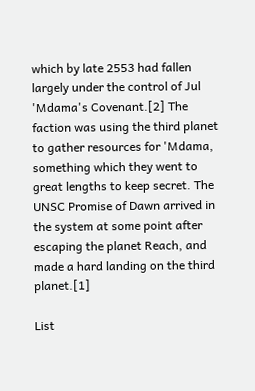which by late 2553 had fallen largely under the control of Jul 'Mdama's Covenant.[2] The faction was using the third planet to gather resources for 'Mdama, something which they went to great lengths to keep secret. The UNSC Promise of Dawn arrived in the system at some point after escaping the planet Reach, and made a hard landing on the third planet.[1]

List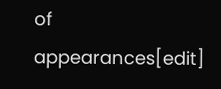of appearances[edit]